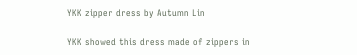YKK zipper dress by Autumn Lin

YKK showed this dress made of zippers in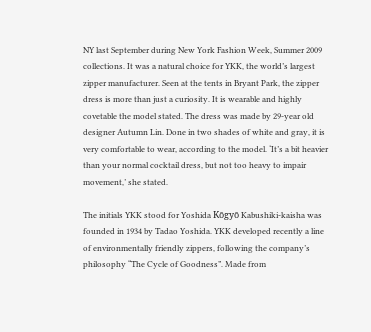NY last September during New York Fashion Week, Summer 2009 collections. It was a natural choice for YKK, the world’s largest zipper manufacturer. Seen at the tents in Bryant Park, the zipper dress is more than just a curiosity. It is wearable and highly covetable the model stated. The dress was made by 29-year old designer Autumn Lin. Done in two shades of white and gray, it is very comfortable to wear, according to the model. ‘It’s a bit heavier than your normal cocktail dress, but not too heavy to impair movement,’ she stated.

The initials YKK stood for Yoshida Kōgyō Kabushiki-kaisha was founded in 1934 by Tadao Yoshida. YKK developed recently a line of environmentally friendly zippers, following the company’s philosophy “The Cycle of Goodness”. Made from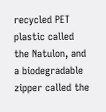recycled PET plastic called the Natulon, and a biodegradable zipper called the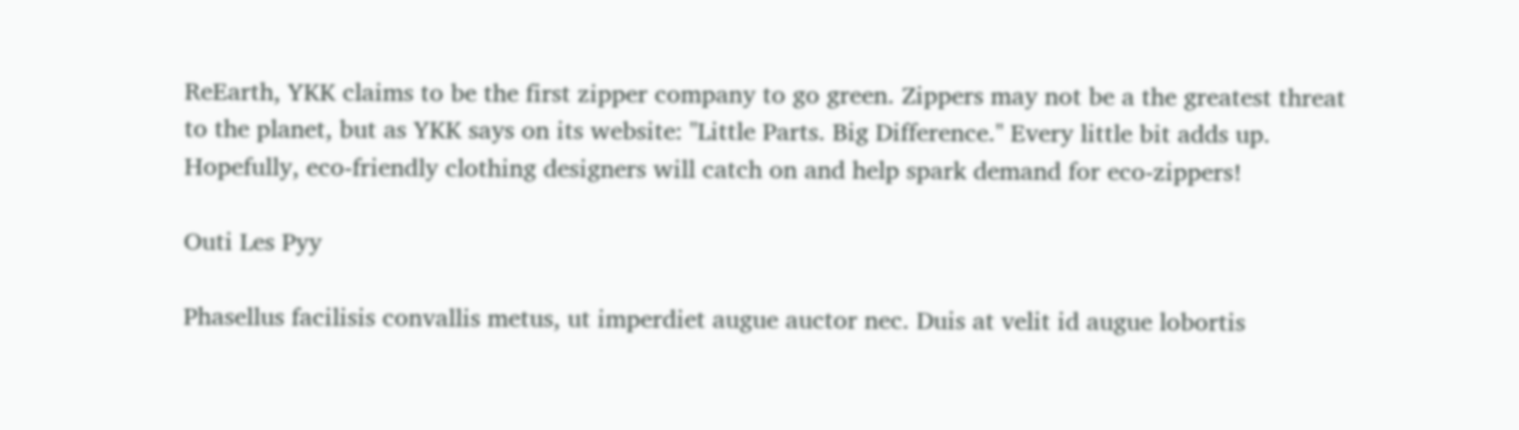ReEarth, YKK claims to be the first zipper company to go green. Zippers may not be a the greatest threat to the planet, but as YKK says on its website: "Little Parts. Big Difference." Every little bit adds up. Hopefully, eco-friendly clothing designers will catch on and help spark demand for eco-zippers!

Outi Les Pyy

Phasellus facilisis convallis metus, ut imperdiet augue auctor nec. Duis at velit id augue lobortis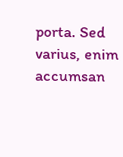porta. Sed varius, enim accumsan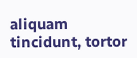aliquam tincidunt, tortor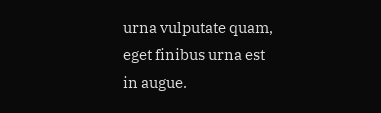urna vulputate quam, eget finibus urna est in augue.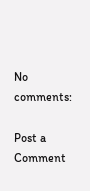No comments:

Post a Comment